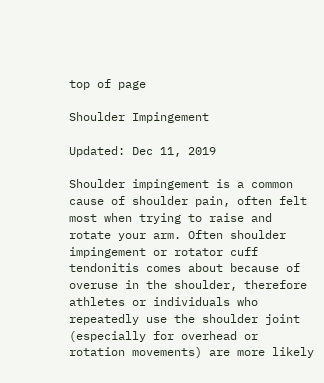top of page

Shoulder Impingement

Updated: Dec 11, 2019

Shoulder impingement is a common cause of shoulder pain, often felt most when trying to raise and rotate your arm. Often shoulder impingement or rotator cuff tendonitis comes about because of overuse in the shoulder, therefore athletes or individuals who repeatedly use the shoulder joint (especially for overhead or rotation movements) are more likely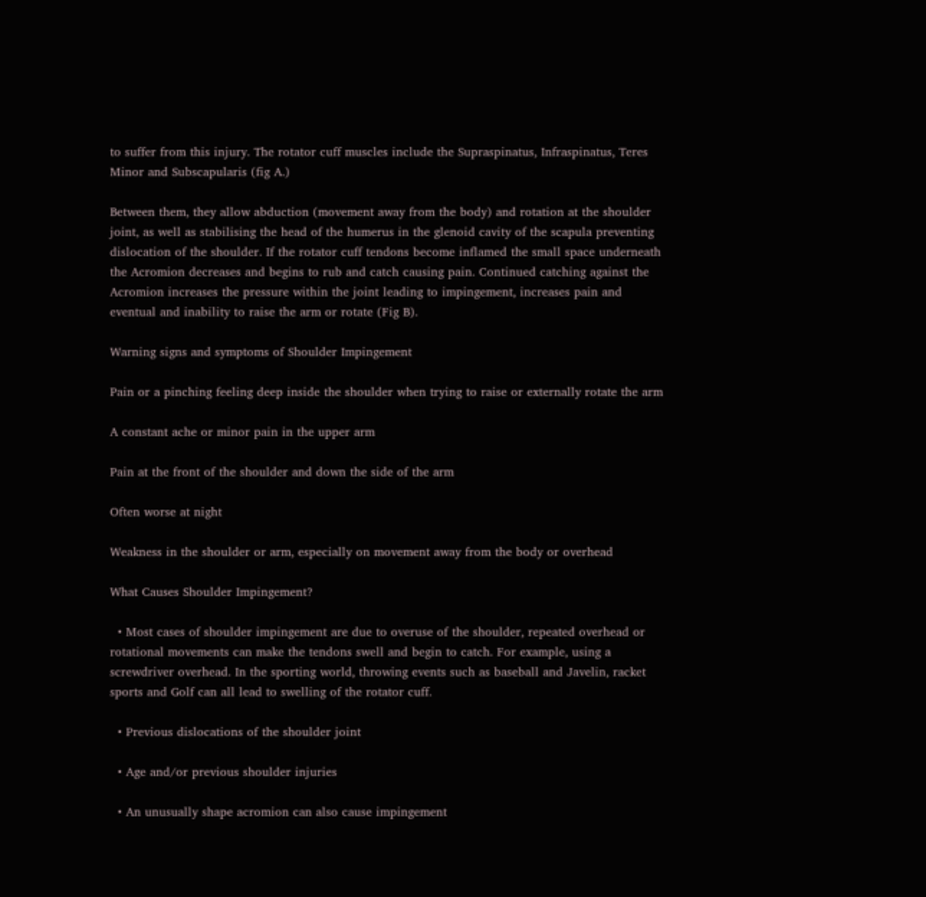to suffer from this injury. The rotator cuff muscles include the Supraspinatus, Infraspinatus, Teres Minor and Subscapularis (fig A.)

Between them, they allow abduction (movement away from the body) and rotation at the shoulder joint, as well as stabilising the head of the humerus in the glenoid cavity of the scapula preventing dislocation of the shoulder. If the rotator cuff tendons become inflamed the small space underneath the Acromion decreases and begins to rub and catch causing pain. Continued catching against the Acromion increases the pressure within the joint leading to impingement, increases pain and eventual and inability to raise the arm or rotate (Fig B).

Warning signs and symptoms of Shoulder Impingement

Pain or a pinching feeling deep inside the shoulder when trying to raise or externally rotate the arm

A constant ache or minor pain in the upper arm

Pain at the front of the shoulder and down the side of the arm

Often worse at night

Weakness in the shoulder or arm, especially on movement away from the body or overhead

What Causes Shoulder Impingement?

  • Most cases of shoulder impingement are due to overuse of the shoulder, repeated overhead or rotational movements can make the tendons swell and begin to catch. For example, using a screwdriver overhead. In the sporting world, throwing events such as baseball and Javelin, racket sports and Golf can all lead to swelling of the rotator cuff.

  • Previous dislocations of the shoulder joint

  • Age and/or previous shoulder injuries

  • An unusually shape acromion can also cause impingement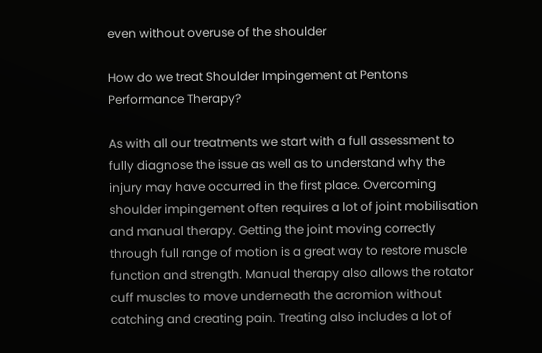even without overuse of the shoulder

How do we treat Shoulder Impingement at Pentons Performance Therapy?

As with all our treatments we start with a full assessment to fully diagnose the issue as well as to understand why the injury may have occurred in the first place. Overcoming shoulder impingement often requires a lot of joint mobilisation and manual therapy. Getting the joint moving correctly through full range of motion is a great way to restore muscle function and strength. Manual therapy also allows the rotator cuff muscles to move underneath the acromion without catching and creating pain. Treating also includes a lot of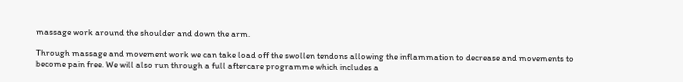massage work around the shoulder and down the arm.

Through massage and movement work we can take load off the swollen tendons allowing the inflammation to decrease and movements to become pain free. We will also run through a full aftercare programme which includes a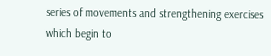series of movements and strengthening exercises which begin to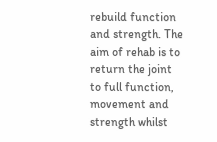rebuild function and strength. The aim of rehab is to return the joint to full function, movement and strength whilst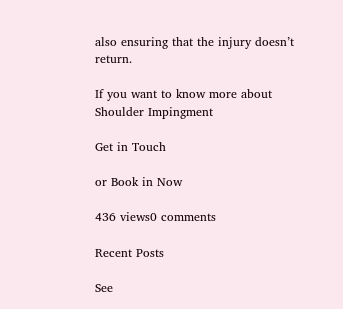also ensuring that the injury doesn’t return.

If you want to know more about Shoulder Impingment

Get in Touch

or Book in Now

436 views0 comments

Recent Posts

See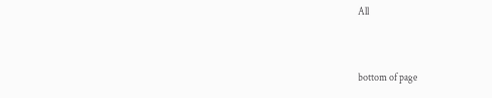All


bottom of page